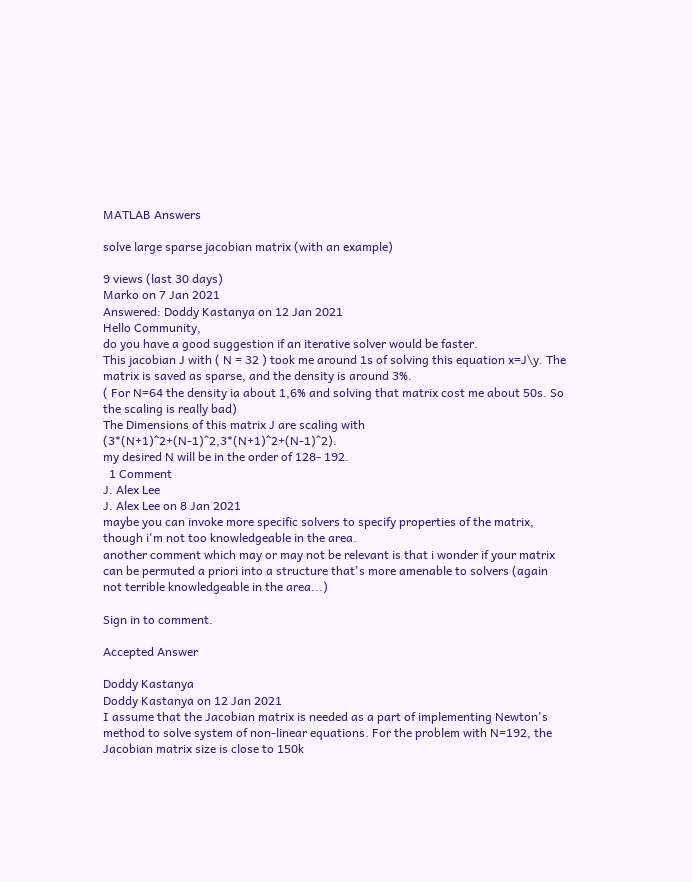MATLAB Answers

solve large sparse jacobian matrix (with an example)

9 views (last 30 days)
Marko on 7 Jan 2021
Answered: Doddy Kastanya on 12 Jan 2021
Hello Community,
do you have a good suggestion if an iterative solver would be faster.
This jacobian J with ( N = 32 ) took me around 1s of solving this equation x=J\y. The matrix is saved as sparse, and the density is around 3%.
( For N=64 the density ia about 1,6% and solving that matrix cost me about 50s. So the scaling is really bad)
The Dimensions of this matrix J are scaling with (3*(N+1)^2+(N-1)^2,3*(N+1)^2+(N-1)^2).
my desired N will be in the order of 128- 192.
  1 Comment
J. Alex Lee
J. Alex Lee on 8 Jan 2021
maybe you can invoke more specific solvers to specify properties of the matrix, though i'm not too knowledgeable in the area.
another comment which may or may not be relevant is that i wonder if your matrix can be permuted a priori into a structure that's more amenable to solvers (again not terrible knowledgeable in the area...)

Sign in to comment.

Accepted Answer

Doddy Kastanya
Doddy Kastanya on 12 Jan 2021
I assume that the Jacobian matrix is needed as a part of implementing Newton's method to solve system of non-linear equations. For the problem with N=192, the Jacobian matrix size is close to 150k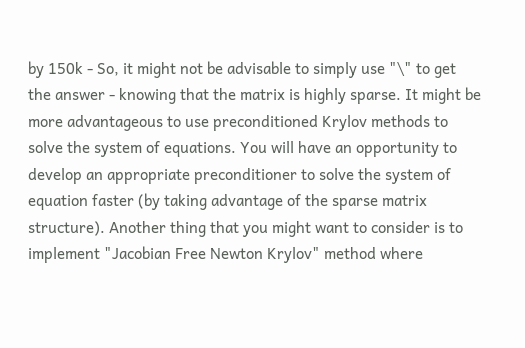by 150k - So, it might not be advisable to simply use "\" to get the answer - knowing that the matrix is highly sparse. It might be more advantageous to use preconditioned Krylov methods to solve the system of equations. You will have an opportunity to develop an appropriate preconditioner to solve the system of equation faster (by taking advantage of the sparse matrix structure). Another thing that you might want to consider is to implement "Jacobian Free Newton Krylov" method where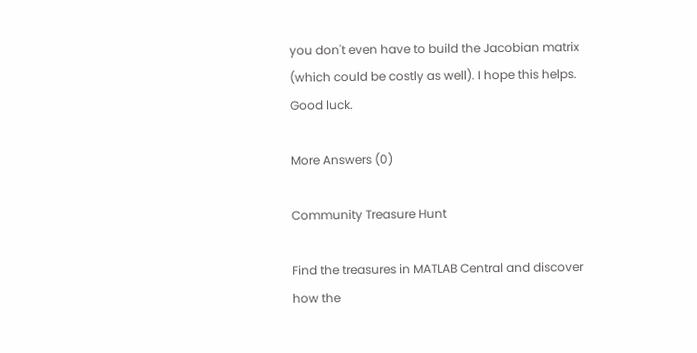you don't even have to build the Jacobian matrix (which could be costly as well). I hope this helps. Good luck.

More Answers (0)

Community Treasure Hunt

Find the treasures in MATLAB Central and discover how the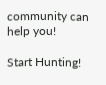community can help you!

Start Hunting!